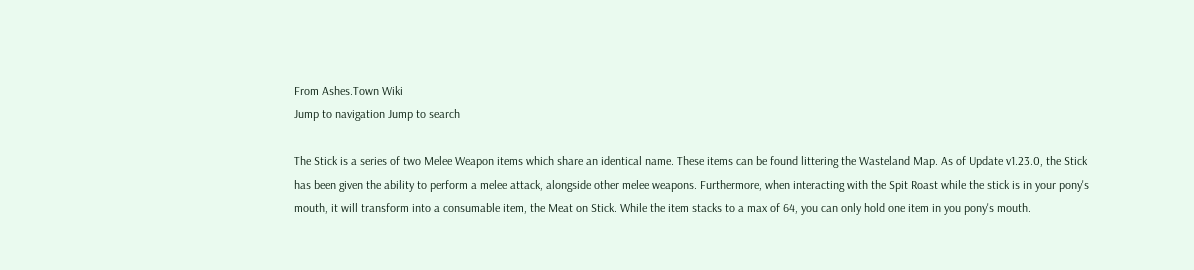From Ashes.Town Wiki
Jump to navigation Jump to search

The Stick is a series of two Melee Weapon items which share an identical name. These items can be found littering the Wasteland Map. As of Update v1.23.0, the Stick has been given the ability to perform a melee attack, alongside other melee weapons. Furthermore, when interacting with the Spit Roast while the stick is in your pony's mouth, it will transform into a consumable item, the Meat on Stick. While the item stacks to a max of 64, you can only hold one item in you pony's mouth.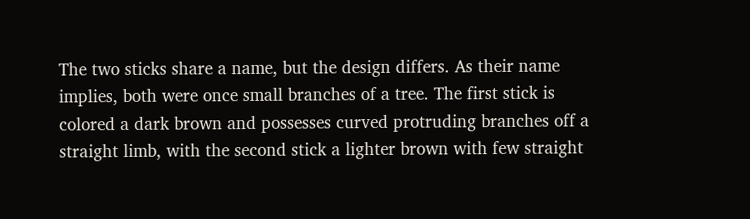The two sticks share a name, but the design differs. As their name implies, both were once small branches of a tree. The first stick is colored a dark brown and possesses curved protruding branches off a straight limb, with the second stick a lighter brown with few straight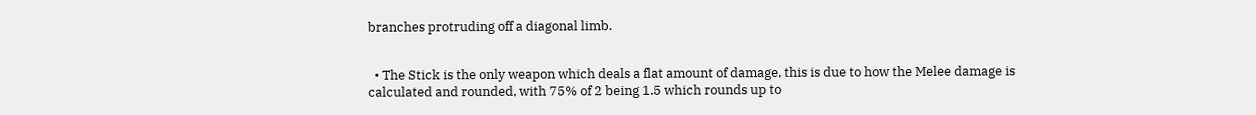branches protruding off a diagonal limb.


  • The Stick is the only weapon which deals a flat amount of damage, this is due to how the Melee damage is calculated and rounded, with 75% of 2 being 1.5 which rounds up to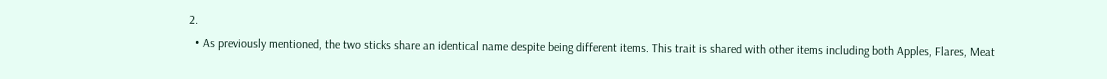2.
  • As previously mentioned, the two sticks share an identical name despite being different items. This trait is shared with other items including both Apples, Flares, Meat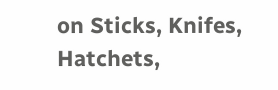on Sticks, Knifes, Hatchets,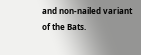and non-nailed variant of the Bats.